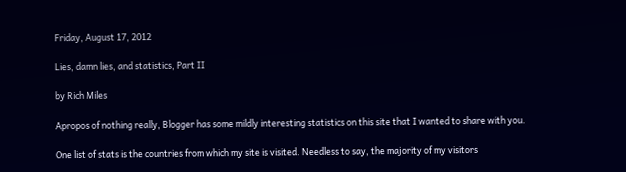Friday, August 17, 2012

Lies, damn lies, and statistics, Part II

by Rich Miles

Apropos of nothing really, Blogger has some mildly interesting statistics on this site that I wanted to share with you.

One list of stats is the countries from which my site is visited. Needless to say, the majority of my visitors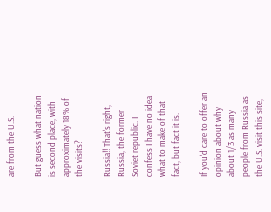are from the U.S.

But guess what nation is second place, with approximately 18% of the visits?

Russia!! That's right, Russia, the former Soviet republic. I confess I have no idea what to make of that fact, but fact it is.

If you'd care to offer an opinion about why about 1/3 as many people from Russia as the U.S. visit this site,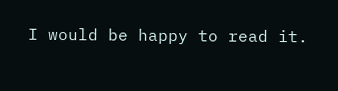I would be happy to read it.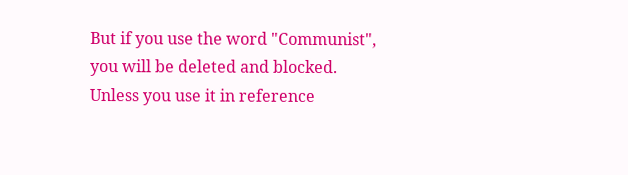But if you use the word "Communist", you will be deleted and blocked. Unless you use it in reference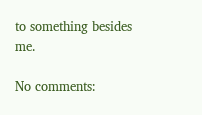to something besides me.

No comments: